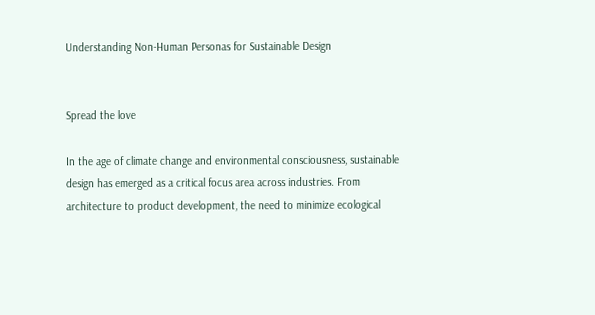Understanding Non-Human Personas for Sustainable Design


Spread the love

In the age of climate change and environmental consciousness, sustainable design has emerged as a critical focus area across industries. From architecture to product development, the need to minimize ecological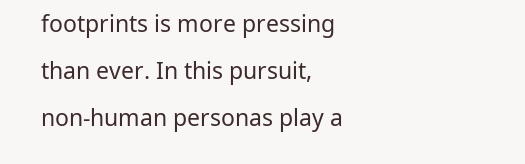footprints is more pressing than ever. In this pursuit, non-human personas play a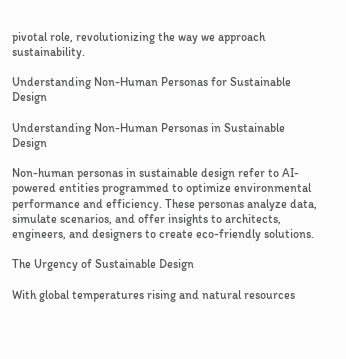pivotal role, revolutionizing the way we approach sustainability.

Understanding Non-Human Personas for Sustainable Design

Understanding Non-Human Personas in Sustainable Design

Non-human personas in sustainable design refer to AI-powered entities programmed to optimize environmental performance and efficiency. These personas analyze data, simulate scenarios, and offer insights to architects, engineers, and designers to create eco-friendly solutions.

The Urgency of Sustainable Design

With global temperatures rising and natural resources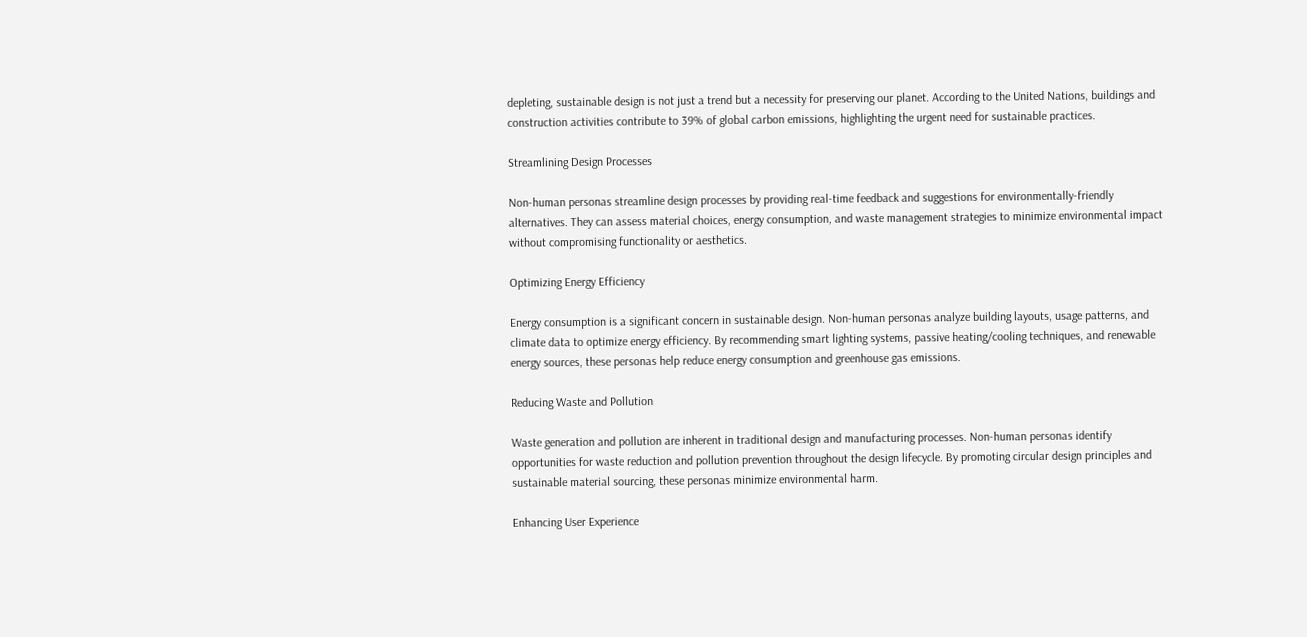depleting, sustainable design is not just a trend but a necessity for preserving our planet. According to the United Nations, buildings and construction activities contribute to 39% of global carbon emissions, highlighting the urgent need for sustainable practices.

Streamlining Design Processes

Non-human personas streamline design processes by providing real-time feedback and suggestions for environmentally-friendly alternatives. They can assess material choices, energy consumption, and waste management strategies to minimize environmental impact without compromising functionality or aesthetics.

Optimizing Energy Efficiency

Energy consumption is a significant concern in sustainable design. Non-human personas analyze building layouts, usage patterns, and climate data to optimize energy efficiency. By recommending smart lighting systems, passive heating/cooling techniques, and renewable energy sources, these personas help reduce energy consumption and greenhouse gas emissions.

Reducing Waste and Pollution

Waste generation and pollution are inherent in traditional design and manufacturing processes. Non-human personas identify opportunities for waste reduction and pollution prevention throughout the design lifecycle. By promoting circular design principles and sustainable material sourcing, these personas minimize environmental harm.

Enhancing User Experience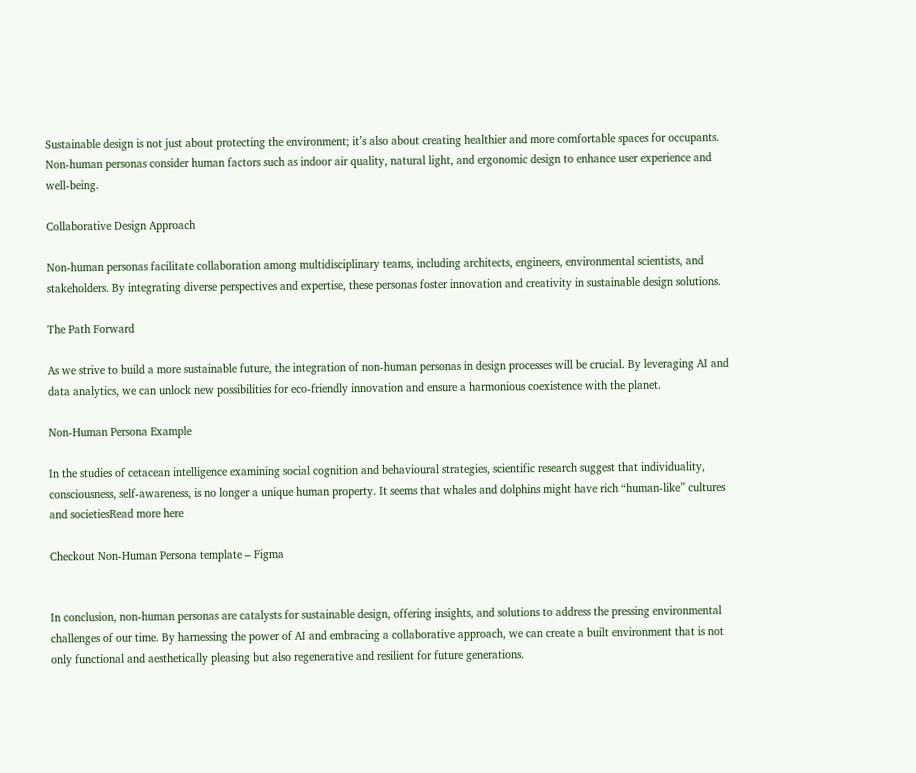Sustainable design is not just about protecting the environment; it’s also about creating healthier and more comfortable spaces for occupants. Non-human personas consider human factors such as indoor air quality, natural light, and ergonomic design to enhance user experience and well-being.

Collaborative Design Approach

Non-human personas facilitate collaboration among multidisciplinary teams, including architects, engineers, environmental scientists, and stakeholders. By integrating diverse perspectives and expertise, these personas foster innovation and creativity in sustainable design solutions.

The Path Forward

As we strive to build a more sustainable future, the integration of non-human personas in design processes will be crucial. By leveraging AI and data analytics, we can unlock new possibilities for eco-friendly innovation and ensure a harmonious coexistence with the planet.

Non-Human Persona Example

In the studies of cetacean intelligence examining social cognition and behavioural strategies, scientific research suggest that individuality, consciousness, self-awareness, is no longer a unique human property. It seems that whales and dolphins might have rich “human-like” cultures and societiesRead more here

Checkout Non-Human Persona template – Figma


In conclusion, non-human personas are catalysts for sustainable design, offering insights, and solutions to address the pressing environmental challenges of our time. By harnessing the power of AI and embracing a collaborative approach, we can create a built environment that is not only functional and aesthetically pleasing but also regenerative and resilient for future generations.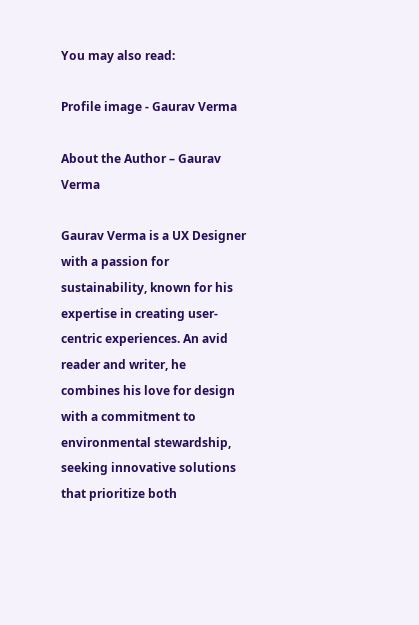You may also read:

Profile image - Gaurav Verma

About the Author – Gaurav Verma

Gaurav Verma is a UX Designer with a passion for sustainability, known for his expertise in creating user-centric experiences. An avid reader and writer, he combines his love for design with a commitment to environmental stewardship, seeking innovative solutions that prioritize both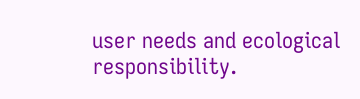user needs and ecological responsibility.